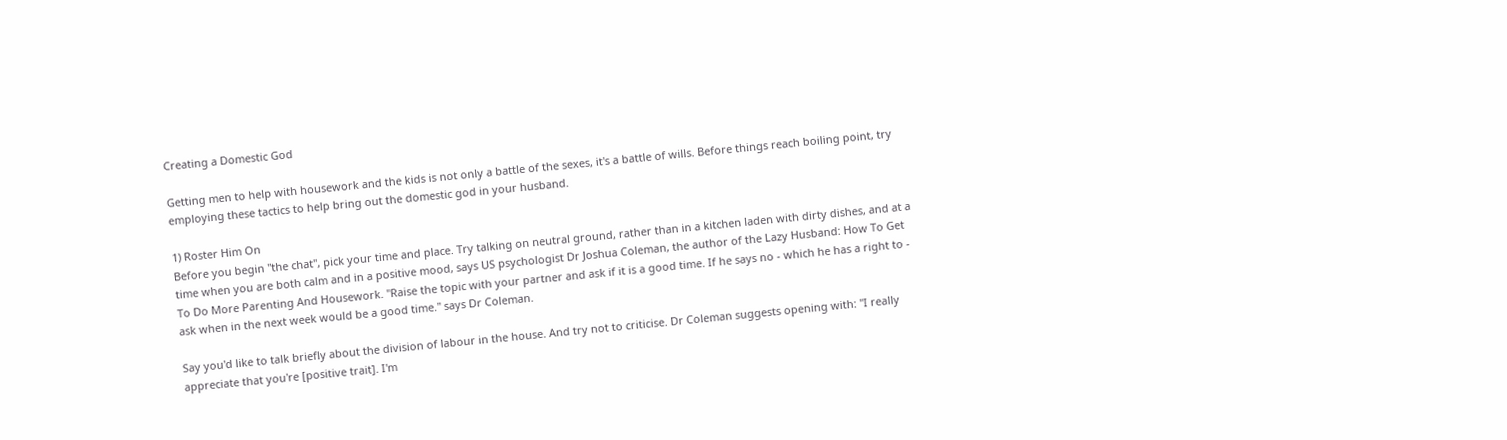Creating a Domestic God

Getting men to help with housework and the kids is not only a battle of the sexes, it's a battle of wills. Before things reach boiling point, try employing these tactics to help bring out the domestic god in your husband.

1) Roster Him On
Before you begin "the chat", pick your time and place. Try talking on neutral ground, rather than in a kitchen laden with dirty dishes, and at a time when you are both calm and in a positive mood, says US psychologist Dr Joshua Coleman, the author of the Lazy Husband: How To Get To Do More Parenting And Housework. "Raise the topic with your partner and ask if it is a good time. If he says no - which he has a right to - ask when in the next week would be a good time." says Dr Coleman.

Say you'd like to talk briefly about the division of labour in the house. And try not to criticise. Dr Coleman suggests opening with: "I really appreciate that you're [positive trait]. I'm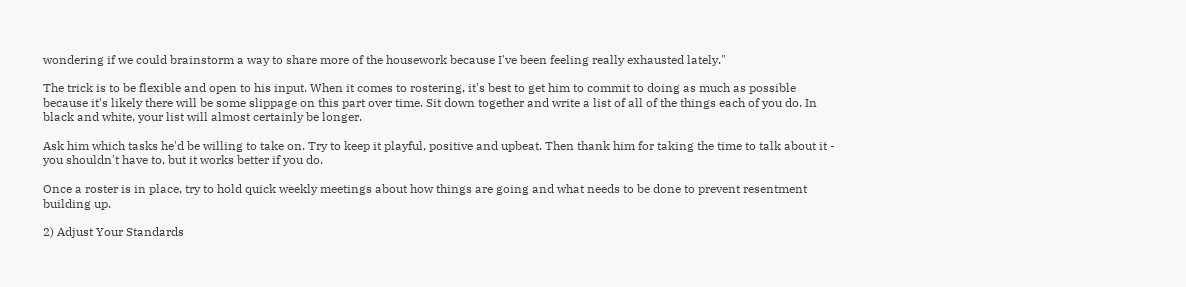wondering if we could brainstorm a way to share more of the housework because I've been feeling really exhausted lately."

The trick is to be flexible and open to his input. When it comes to rostering, it's best to get him to commit to doing as much as possible because it's likely there will be some slippage on this part over time. Sit down together and write a list of all of the things each of you do. In black and white, your list will almost certainly be longer.

Ask him which tasks he'd be willing to take on. Try to keep it playful, positive and upbeat. Then thank him for taking the time to talk about it - you shouldn't have to, but it works better if you do.

Once a roster is in place, try to hold quick weekly meetings about how things are going and what needs to be done to prevent resentment building up.

2) Adjust Your Standards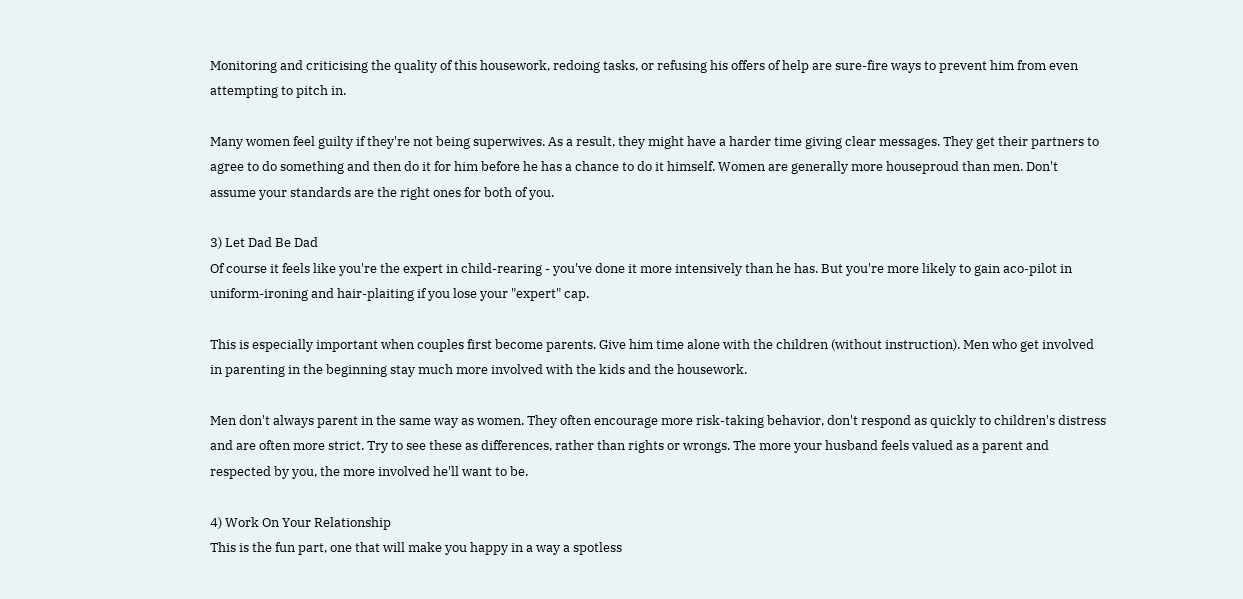Monitoring and criticising the quality of this housework, redoing tasks, or refusing his offers of help are sure-fire ways to prevent him from even attempting to pitch in.

Many women feel guilty if they're not being superwives. As a result, they might have a harder time giving clear messages. They get their partners to agree to do something and then do it for him before he has a chance to do it himself. Women are generally more houseproud than men. Don't assume your standards are the right ones for both of you.

3) Let Dad Be Dad
Of course it feels like you're the expert in child-rearing - you've done it more intensively than he has. But you're more likely to gain aco-pilot in uniform-ironing and hair-plaiting if you lose your "expert" cap.

This is especially important when couples first become parents. Give him time alone with the children (without instruction). Men who get involved in parenting in the beginning stay much more involved with the kids and the housework.

Men don't always parent in the same way as women. They often encourage more risk-taking behavior, don't respond as quickly to children's distress and are often more strict. Try to see these as differences, rather than rights or wrongs. The more your husband feels valued as a parent and respected by you, the more involved he'll want to be.

4) Work On Your Relationship
This is the fun part, one that will make you happy in a way a spotless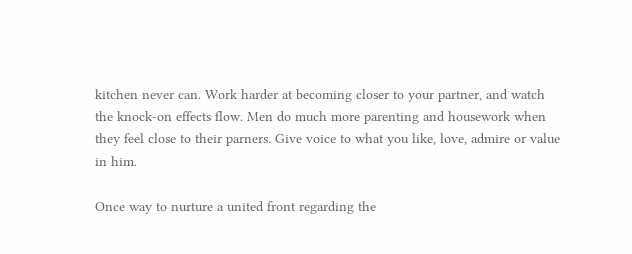kitchen never can. Work harder at becoming closer to your partner, and watch the knock-on effects flow. Men do much more parenting and housework when they feel close to their parners. Give voice to what you like, love, admire or value in him.

Once way to nurture a united front regarding the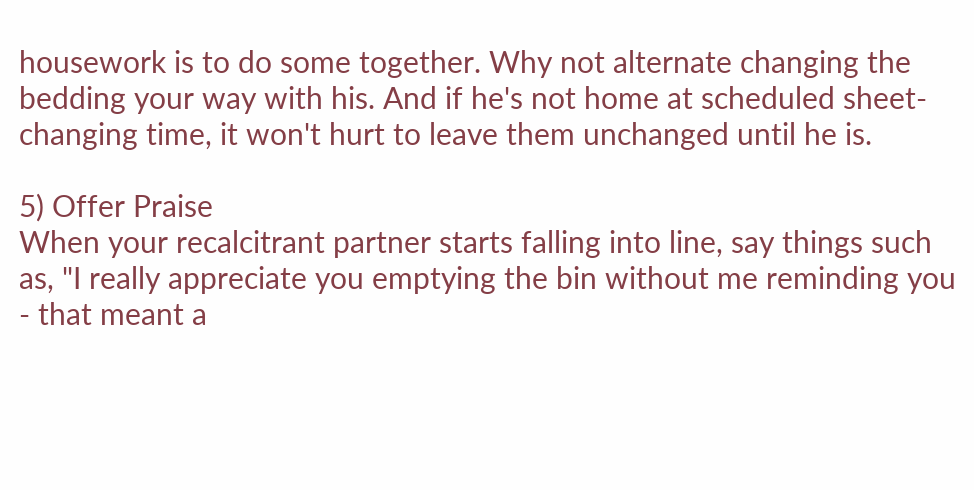housework is to do some together. Why not alternate changing the bedding your way with his. And if he's not home at scheduled sheet-changing time, it won't hurt to leave them unchanged until he is.

5) Offer Praise
When your recalcitrant partner starts falling into line, say things such as, "I really appreciate you emptying the bin without me reminding you - that meant a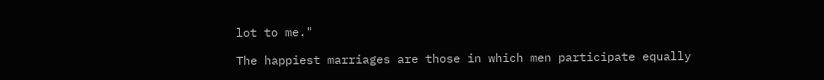lot to me."

The happiest marriages are those in which men participate equally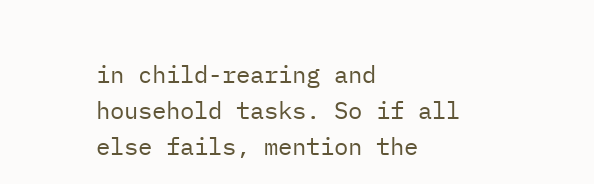in child-rearing and household tasks. So if all else fails, mention the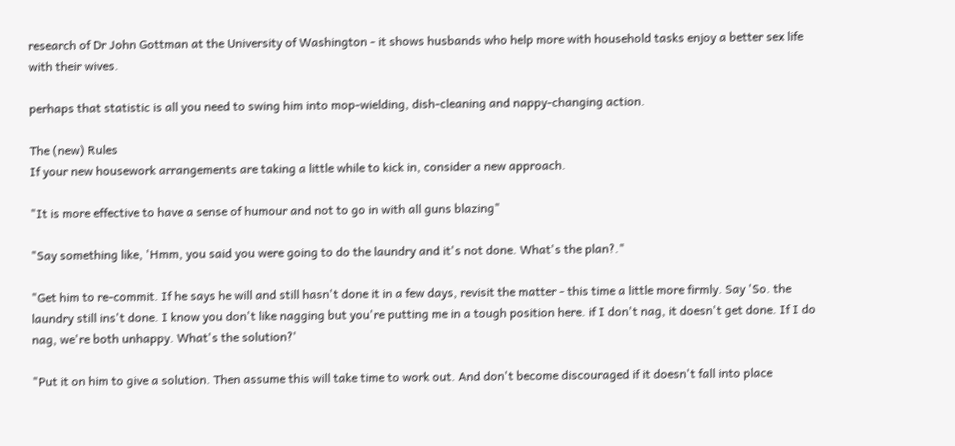research of Dr John Gottman at the University of Washington - it shows husbands who help more with household tasks enjoy a better sex life with their wives.

perhaps that statistic is all you need to swing him into mop-wielding, dish-cleaning and nappy-changing action.

The (new) Rules
If your new housework arrangements are taking a little while to kick in, consider a new approach.

"It is more effective to have a sense of humour and not to go in with all guns blazing"

"Say something like, 'Hmm, you said you were going to do the laundry and it's not done. What's the plan?."

"Get him to re-commit. If he says he will and still hasn't done it in a few days, revisit the matter - this time a little more firmly. Say 'So. the laundry still ins't done. I know you don't like nagging but you're putting me in a tough position here. if I don't nag, it doesn't get done. If I do nag, we're both unhappy. What's the solution?'

"Put it on him to give a solution. Then assume this will take time to work out. And don't become discouraged if it doesn't fall into place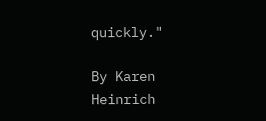quickly."

By Karen Heinrich